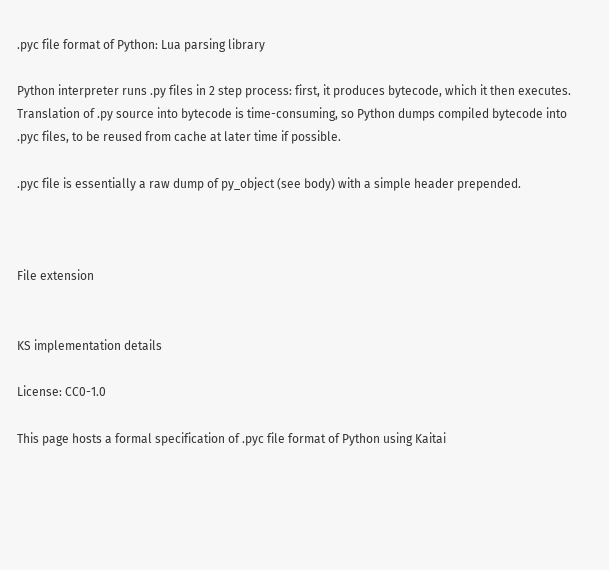.pyc file format of Python: Lua parsing library

Python interpreter runs .py files in 2 step process: first, it produces bytecode, which it then executes. Translation of .py source into bytecode is time-consuming, so Python dumps compiled bytecode into .pyc files, to be reused from cache at later time if possible.

.pyc file is essentially a raw dump of py_object (see body) with a simple header prepended.



File extension


KS implementation details

License: CC0-1.0

This page hosts a formal specification of .pyc file format of Python using Kaitai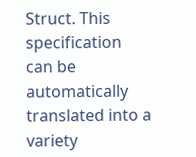Struct. This specification can be automatically translated into a variety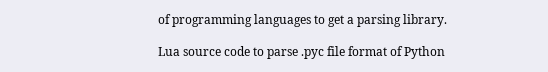of programming languages to get a parsing library.

Lua source code to parse .pyc file format of Python